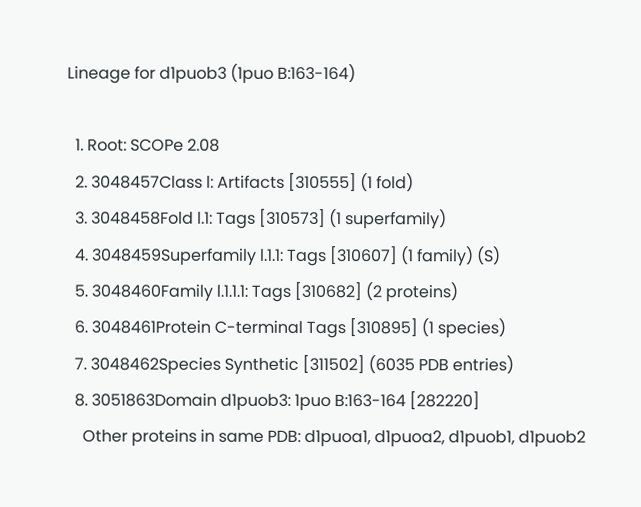Lineage for d1puob3 (1puo B:163-164)

  1. Root: SCOPe 2.08
  2. 3048457Class l: Artifacts [310555] (1 fold)
  3. 3048458Fold l.1: Tags [310573] (1 superfamily)
  4. 3048459Superfamily l.1.1: Tags [310607] (1 family) (S)
  5. 3048460Family l.1.1.1: Tags [310682] (2 proteins)
  6. 3048461Protein C-terminal Tags [310895] (1 species)
  7. 3048462Species Synthetic [311502] (6035 PDB entries)
  8. 3051863Domain d1puob3: 1puo B:163-164 [282220]
    Other proteins in same PDB: d1puoa1, d1puoa2, d1puob1, d1puob2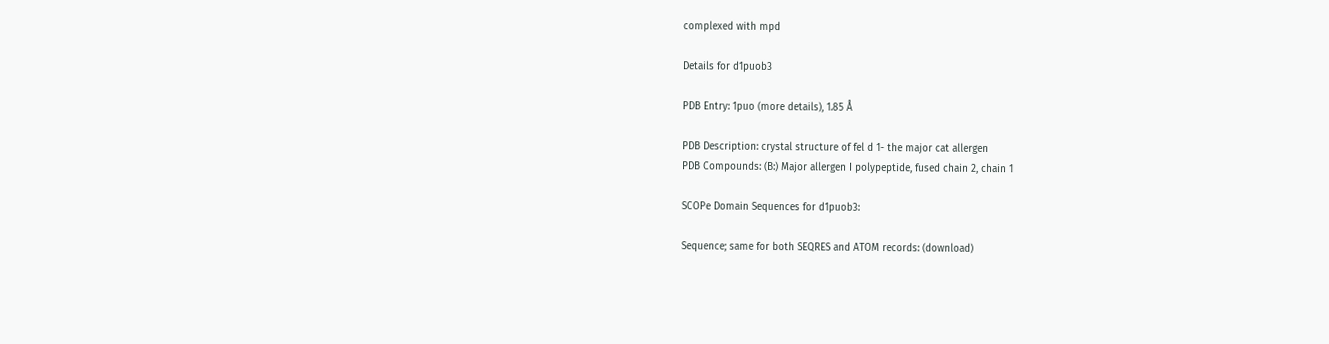complexed with mpd

Details for d1puob3

PDB Entry: 1puo (more details), 1.85 Å

PDB Description: crystal structure of fel d 1- the major cat allergen
PDB Compounds: (B:) Major allergen I polypeptide, fused chain 2, chain 1

SCOPe Domain Sequences for d1puob3:

Sequence; same for both SEQRES and ATOM records: (download)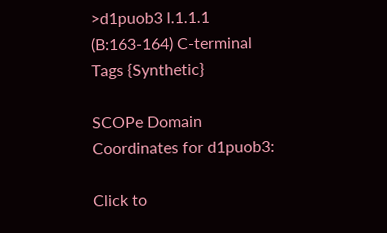>d1puob3 l.1.1.1 (B:163-164) C-terminal Tags {Synthetic}

SCOPe Domain Coordinates for d1puob3:

Click to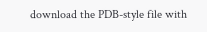download the PDB-style file with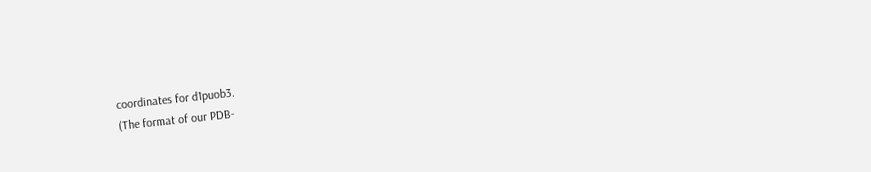coordinates for d1puob3.
(The format of our PDB-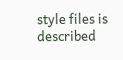style files is described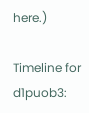here.)

Timeline for d1puob3: